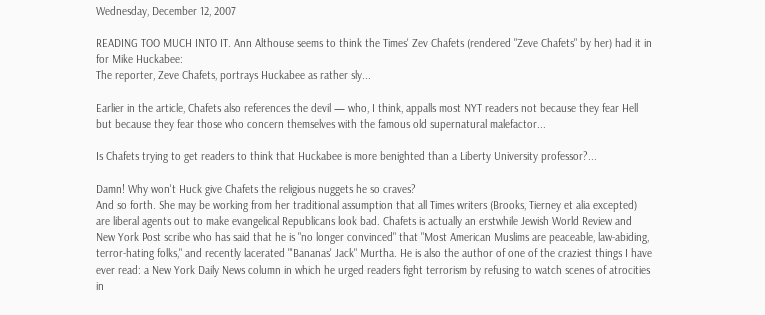Wednesday, December 12, 2007

READING TOO MUCH INTO IT. Ann Althouse seems to think the Times' Zev Chafets (rendered "Zeve Chafets" by her) had it in for Mike Huckabee:
The reporter, Zeve Chafets, portrays Huckabee as rather sly...

Earlier in the article, Chafets also references the devil — who, I think, appalls most NYT readers not because they fear Hell but because they fear those who concern themselves with the famous old supernatural malefactor...

Is Chafets trying to get readers to think that Huckabee is more benighted than a Liberty University professor?...

Damn! Why won't Huck give Chafets the religious nuggets he so craves?
And so forth. She may be working from her traditional assumption that all Times writers (Brooks, Tierney et alia excepted) are liberal agents out to make evangelical Republicans look bad. Chafets is actually an erstwhile Jewish World Review and New York Post scribe who has said that he is "no longer convinced" that "Most American Muslims are peaceable, law-abiding, terror-hating folks," and recently lacerated "'Bananas' Jack" Murtha. He is also the author of one of the craziest things I have ever read: a New York Daily News column in which he urged readers fight terrorism by refusing to watch scenes of atrocities in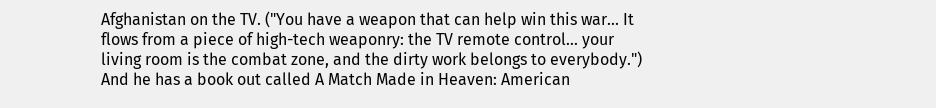Afghanistan on the TV. ("You have a weapon that can help win this war... It flows from a piece of high-tech weaponry: the TV remote control... your living room is the combat zone, and the dirty work belongs to everybody.") And he has a book out called A Match Made in Heaven: American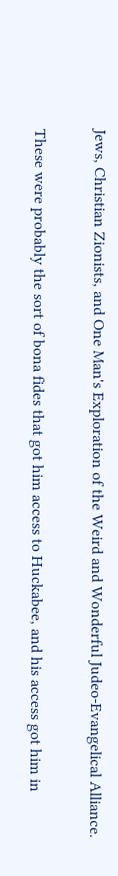Jews, Christian Zionists, and One Man's Exploration of the Weird and Wonderful Judeo-Evangelical Alliance.

These were probably the sort of bona fides that got him access to Huckabee, and his access got him in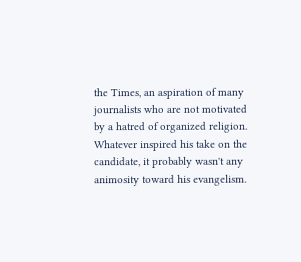the Times, an aspiration of many journalists who are not motivated by a hatred of organized religion. Whatever inspired his take on the candidate, it probably wasn't any animosity toward his evangelism.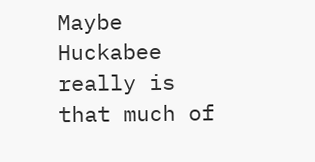Maybe Huckabee really is that much of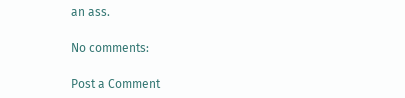an ass.

No comments:

Post a Comment